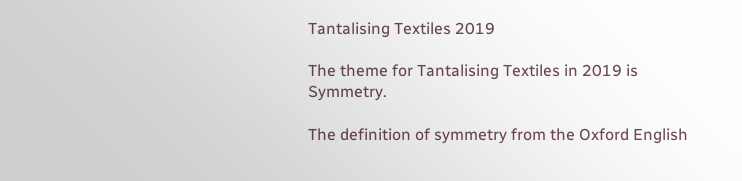Tantalising Textiles 2019

The theme for Tantalising Textiles in 2019 is Symmetry.

The definition of symmetry from the Oxford English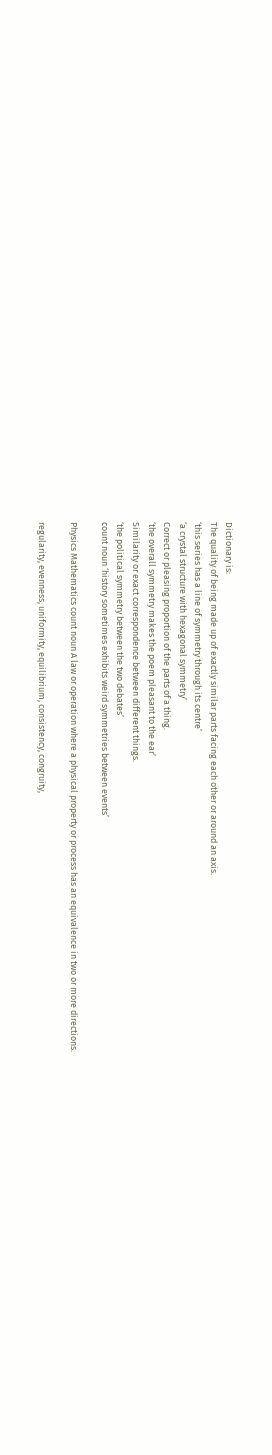Dictionary is:
The quality of being made up of exactly similar parts facing each other or around an axis.
‘this series has a line of symmetry through its centre’
‘a crystal structure with hexagonal symmetry’
Correct or pleasing proportion of the parts of a thing.
‘the overall symmetry makes the poem pleasant to the ear’
Similarity or exact correspondence between different things.
‘the political symmetry between the two debates’
count noun ‘history sometimes exhibits weird symmetries between events’

Physics Mathematics count noun A law or operation where a physical property or process has an equivalence in two or more directions.

regularity, evenness, uniformity, equilibrium, consistency, congruity,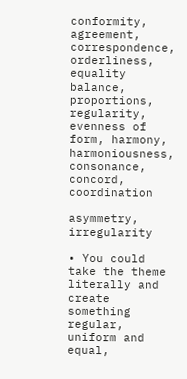conformity, agreement, correspondence, orderliness, equality
balance, proportions, regularity, evenness of form, harmony, harmoniousness, consonance, concord, coordination

asymmetry, irregularity

• You could take the theme literally and create something regular, uniform and equal,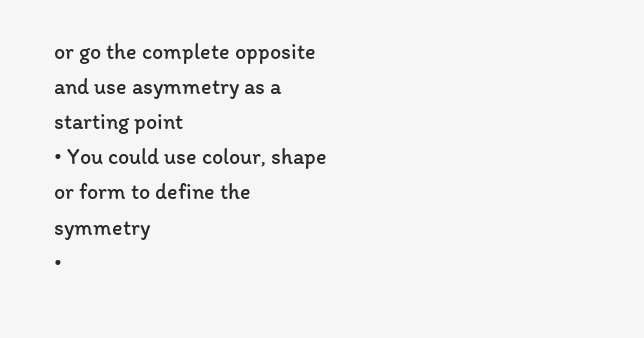or go the complete opposite and use asymmetry as a starting point
• You could use colour, shape or form to define the symmetry
•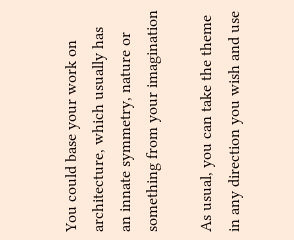You could base your work on architecture, which usually has an innate symmetry, nature or something from your imagination

As usual, you can take the theme in any direction you wish and use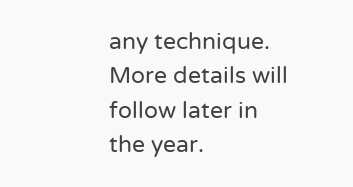any technique. More details will follow later in the year.